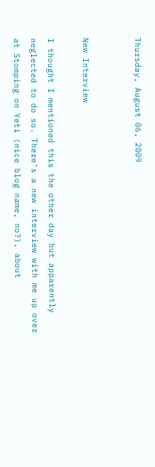Thursday, August 06, 2009


New Interview

I thought I mentioned this the other day but apparently neglected to do so. There's a new interview with me up over at Stomping on Yeti (nice blog name, no?), about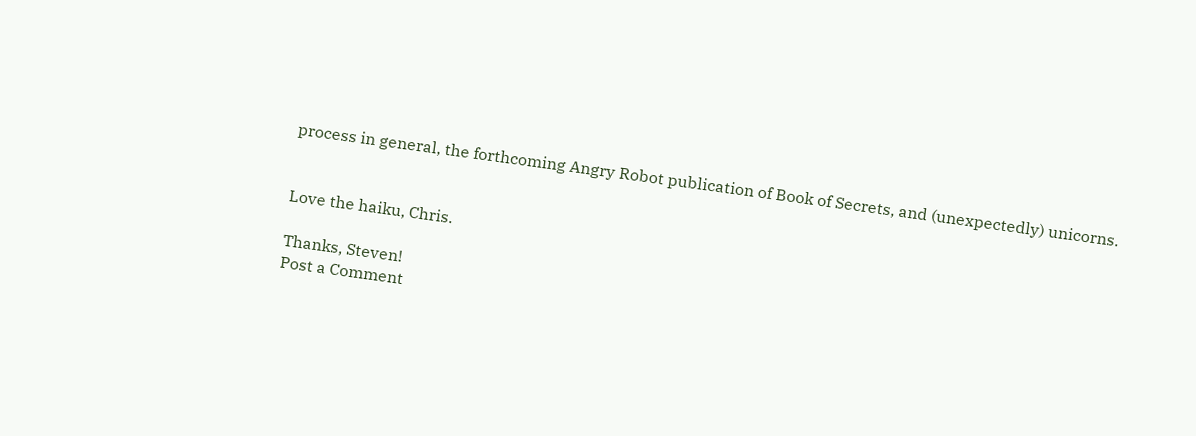process in general, the forthcoming Angry Robot publication of Book of Secrets, and (unexpectedly) unicorns.


Love the haiku, Chris.

Thanks, Steven!
Post a Comment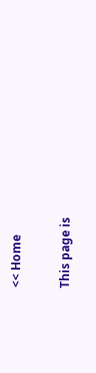<< Home

This page is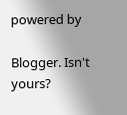powered by

Blogger. Isn't yours?